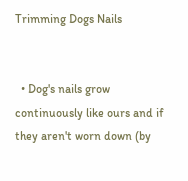Trimming Dogs Nails


  • Dog's nails grow continuously like ours and if they aren't worn down (by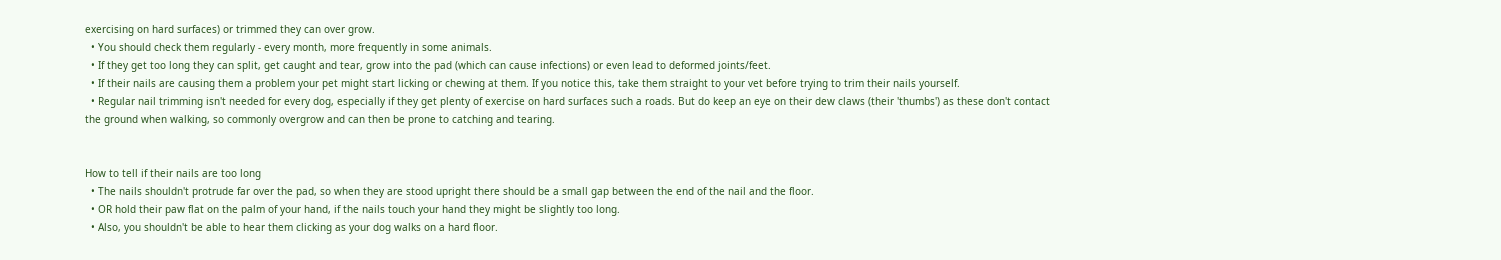exercising on hard surfaces) or trimmed they can over grow.
  • You should check them regularly - every month, more frequently in some animals.
  • If they get too long they can split, get caught and tear, grow into the pad (which can cause infections) or even lead to deformed joints/feet.
  • If their nails are causing them a problem your pet might start licking or chewing at them. If you notice this, take them straight to your vet before trying to trim their nails yourself.
  • Regular nail trimming isn't needed for every dog, especially if they get plenty of exercise on hard surfaces such a roads. But do keep an eye on their dew claws (their 'thumbs') as these don't contact the ground when walking, so commonly overgrow and can then be prone to catching and tearing.


How to tell if their nails are too long
  • The nails shouldn't protrude far over the pad, so when they are stood upright there should be a small gap between the end of the nail and the floor.
  • OR hold their paw flat on the palm of your hand, if the nails touch your hand they might be slightly too long.
  • Also, you shouldn't be able to hear them clicking as your dog walks on a hard floor.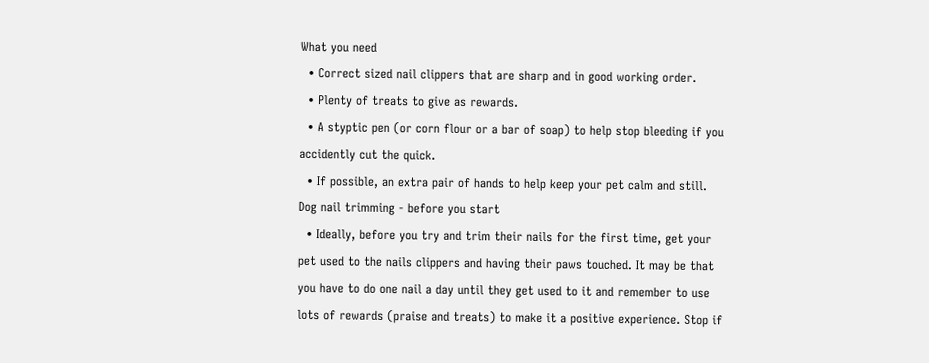What you need
  • Correct sized nail clippers that are sharp and in good working order.
  • Plenty of treats to give as rewards.
  • A styptic pen (or corn flour or a bar of soap) to help stop bleeding if you accidently cut the quick.
  • If possible, an extra pair of hands to help keep your pet calm and still.
Dog nail trimming - before you start
  • Ideally, before you try and trim their nails for the first time, get your pet used to the nails clippers and having their paws touched. It may be that you have to do one nail a day until they get used to it and remember to use lots of rewards (praise and treats) to make it a positive experience. Stop if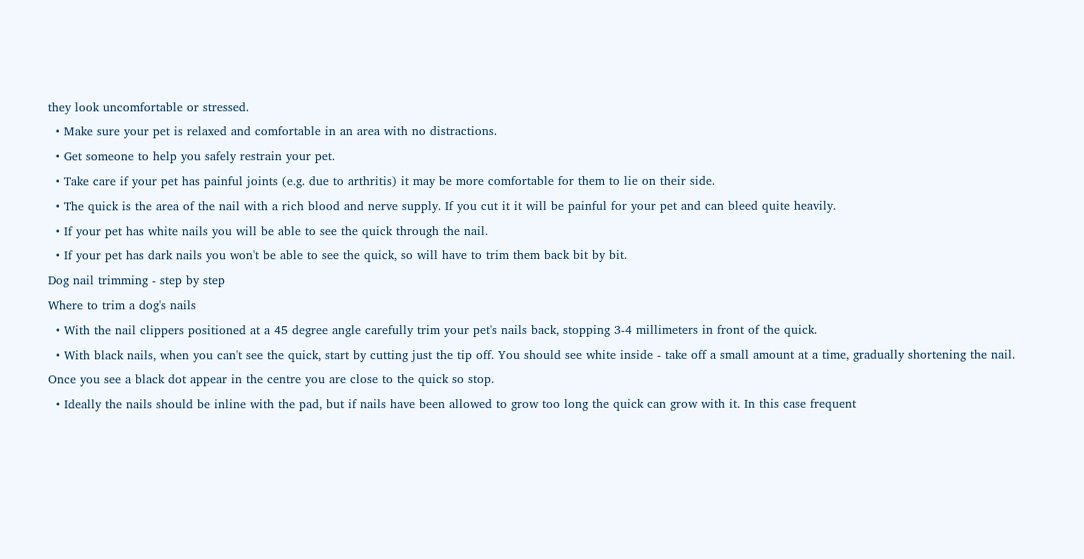they look uncomfortable or stressed.
  • Make sure your pet is relaxed and comfortable in an area with no distractions.
  • Get someone to help you safely restrain your pet.
  • Take care if your pet has painful joints (e.g. due to arthritis) it may be more comfortable for them to lie on their side.
  • The quick is the area of the nail with a rich blood and nerve supply. If you cut it it will be painful for your pet and can bleed quite heavily.
  • If your pet has white nails you will be able to see the quick through the nail.
  • If your pet has dark nails you won't be able to see the quick, so will have to trim them back bit by bit.
Dog nail trimming - step by step
Where to trim a dog's nails
  • With the nail clippers positioned at a 45 degree angle carefully trim your pet's nails back, stopping 3-4 millimeters in front of the quick.
  • With black nails, when you can't see the quick, start by cutting just the tip off. You should see white inside - take off a small amount at a time, gradually shortening the nail. Once you see a black dot appear in the centre you are close to the quick so stop.
  • Ideally the nails should be inline with the pad, but if nails have been allowed to grow too long the quick can grow with it. In this case frequent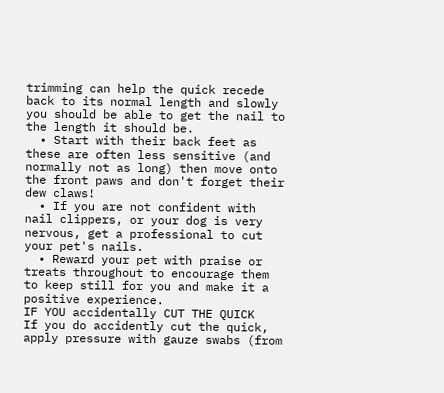trimming can help the quick recede back to its normal length and slowly you should be able to get the nail to the length it should be.
  • Start with their back feet as these are often less sensitive (and normally not as long) then move onto the front paws and don't forget their dew claws!
  • If you are not confident with nail clippers, or your dog is very nervous, get a professional to cut your pet's nails.
  • Reward your pet with praise or treats throughout to encourage them to keep still for you and make it a positive experience.
IF YOU accidentally CUT THE QUICK
If you do accidently cut the quick, apply pressure with gauze swabs (from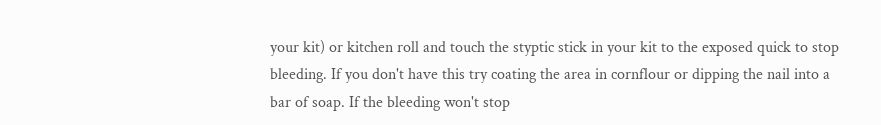your kit) or kitchen roll and touch the styptic stick in your kit to the exposed quick to stop bleeding. If you don't have this try coating the area in cornflour or dipping the nail into a bar of soap. If the bleeding won't stop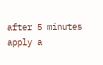after 5 minutes apply a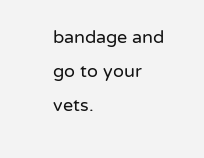bandage and go to your vets.